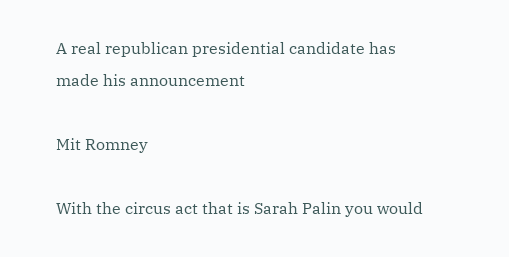A real republican presidential candidate has made his announcement

Mit Romney

With the circus act that is Sarah Palin you would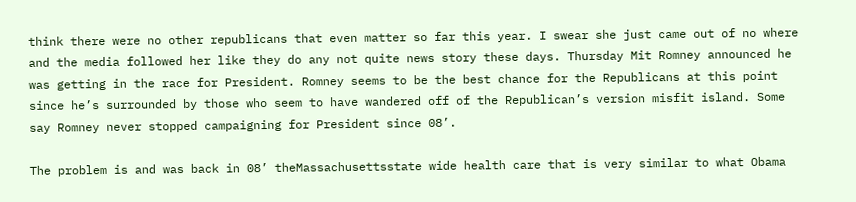think there were no other republicans that even matter so far this year. I swear she just came out of no where and the media followed her like they do any not quite news story these days. Thursday Mit Romney announced he was getting in the race for President. Romney seems to be the best chance for the Republicans at this point since he’s surrounded by those who seem to have wandered off of the Republican’s version misfit island. Some say Romney never stopped campaigning for President since 08’.

The problem is and was back in 08’ theMassachusettsstate wide health care that is very similar to what Obama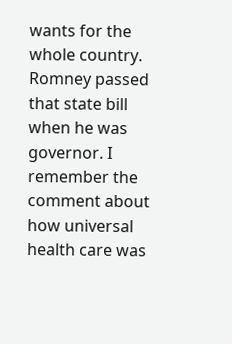wants for the whole country. Romney passed that state bill when he was governor. I remember the comment about how universal health care was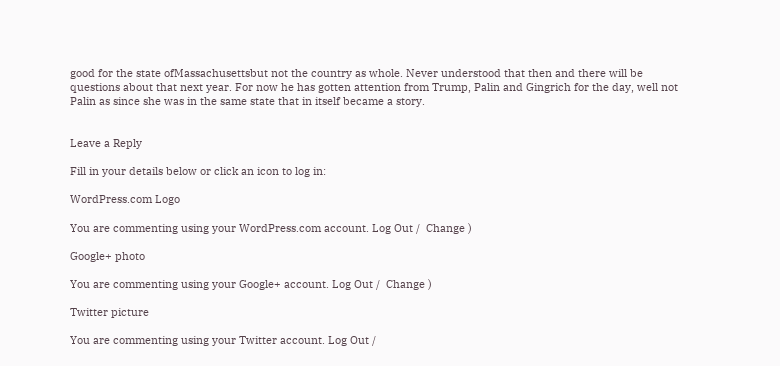good for the state ofMassachusettsbut not the country as whole. Never understood that then and there will be questions about that next year. For now he has gotten attention from Trump, Palin and Gingrich for the day, well not Palin as since she was in the same state that in itself became a story.


Leave a Reply

Fill in your details below or click an icon to log in:

WordPress.com Logo

You are commenting using your WordPress.com account. Log Out /  Change )

Google+ photo

You are commenting using your Google+ account. Log Out /  Change )

Twitter picture

You are commenting using your Twitter account. Log Out /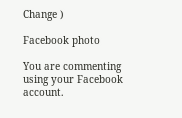Change )

Facebook photo

You are commenting using your Facebook account.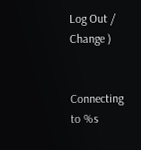Log Out /  Change )


Connecting to %s